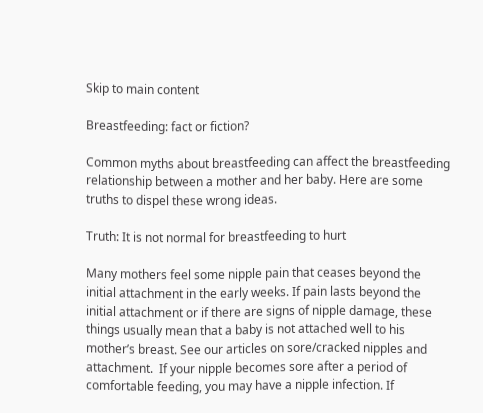Skip to main content

Breastfeeding: fact or fiction?

Common myths about breastfeeding can affect the breastfeeding relationship between a mother and her baby. Here are some truths to dispel these wrong ideas.

Truth: It is not normal for breastfeeding to hurt

Many mothers feel some nipple pain that ceases beyond the initial attachment in the early weeks. If pain lasts beyond the initial attachment or if there are signs of nipple damage, these things usually mean that a baby is not attached well to his mother’s breast. See our articles on sore/cracked nipples and attachment.  If your nipple becomes sore after a period of comfortable feeding, you may have a nipple infection. If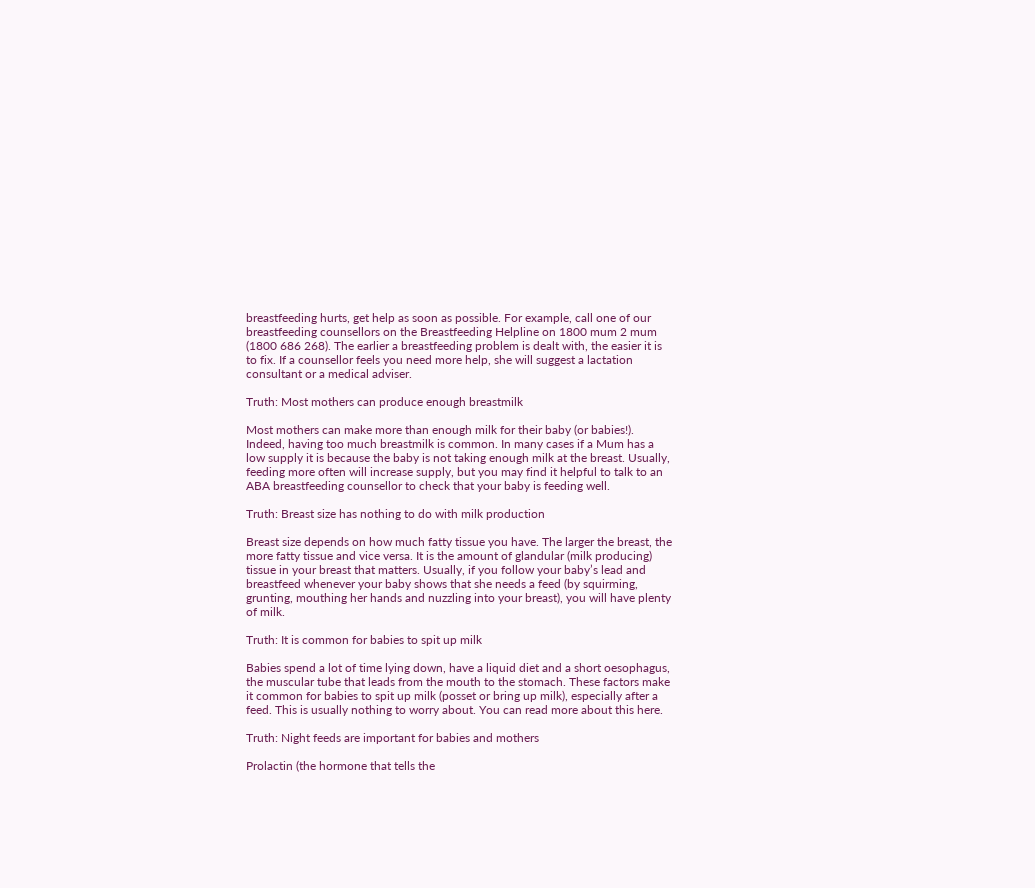breastfeeding hurts, get help as soon as possible. For example, call one of our breastfeeding counsellors on the Breastfeeding Helpline on 1800 mum 2 mum (1800 686 268). The earlier a breastfeeding problem is dealt with, the easier it is to fix. If a counsellor feels you need more help, she will suggest a lactation consultant or a medical adviser.

Truth: Most mothers can produce enough breastmilk

Most mothers can make more than enough milk for their baby (or babies!). Indeed, having too much breastmilk is common. In many cases if a Mum has a low supply it is because the baby is not taking enough milk at the breast. Usually, feeding more often will increase supply, but you may find it helpful to talk to an ABA breastfeeding counsellor to check that your baby is feeding well.

Truth: Breast size has nothing to do with milk production

Breast size depends on how much fatty tissue you have. The larger the breast, the more fatty tissue and vice versa. It is the amount of glandular (milk producing) tissue in your breast that matters. Usually, if you follow your baby’s lead and breastfeed whenever your baby shows that she needs a feed (by squirming, grunting, mouthing her hands and nuzzling into your breast), you will have plenty of milk.

Truth: It is common for babies to spit up milk

Babies spend a lot of time lying down, have a liquid diet and a short oesophagus, the muscular tube that leads from the mouth to the stomach. These factors make it common for babies to spit up milk (posset or bring up milk), especially after a feed. This is usually nothing to worry about. You can read more about this here.

Truth: Night feeds are important for babies and mothers

Prolactin (the hormone that tells the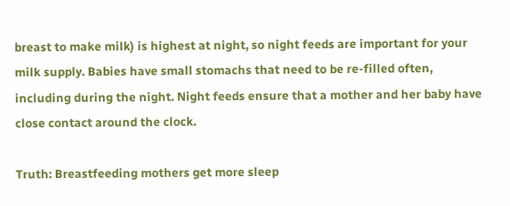breast to make milk) is highest at night, so night feeds are important for your milk supply. Babies have small stomachs that need to be re-filled often, including during the night. Night feeds ensure that a mother and her baby have close contact around the clock.

Truth: Breastfeeding mothers get more sleep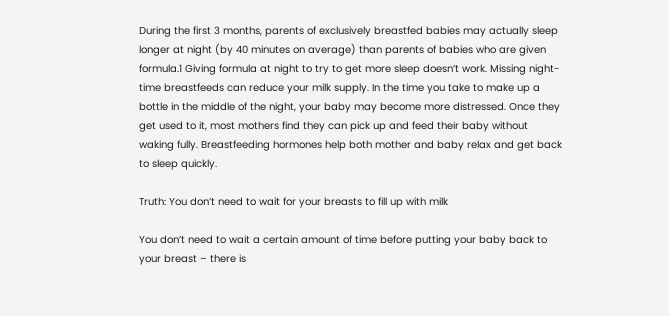During the first 3 months, parents of exclusively breastfed babies may actually sleep longer at night (by 40 minutes on average) than parents of babies who are given formula.1 Giving formula at night to try to get more sleep doesn’t work. Missing night-time breastfeeds can reduce your milk supply. In the time you take to make up a bottle in the middle of the night, your baby may become more distressed. Once they get used to it, most mothers find they can pick up and feed their baby without waking fully. Breastfeeding hormones help both mother and baby relax and get back to sleep quickly.

Truth: You don’t need to wait for your breasts to fill up with milk

You don’t need to wait a certain amount of time before putting your baby back to your breast – there is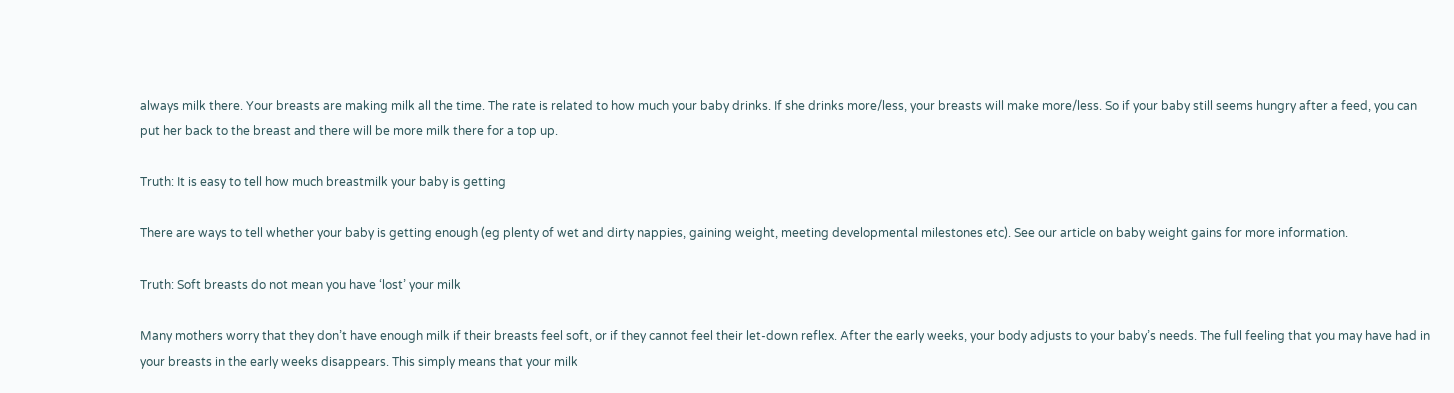always milk there. Your breasts are making milk all the time. The rate is related to how much your baby drinks. If she drinks more/less, your breasts will make more/less. So if your baby still seems hungry after a feed, you can put her back to the breast and there will be more milk there for a top up.

Truth: It is easy to tell how much breastmilk your baby is getting

There are ways to tell whether your baby is getting enough (eg plenty of wet and dirty nappies, gaining weight, meeting developmental milestones etc). See our article on baby weight gains for more information.

Truth: Soft breasts do not mean you have ‘lost’ your milk

Many mothers worry that they don’t have enough milk if their breasts feel soft, or if they cannot feel their let-down reflex. After the early weeks, your body adjusts to your baby’s needs. The full feeling that you may have had in your breasts in the early weeks disappears. This simply means that your milk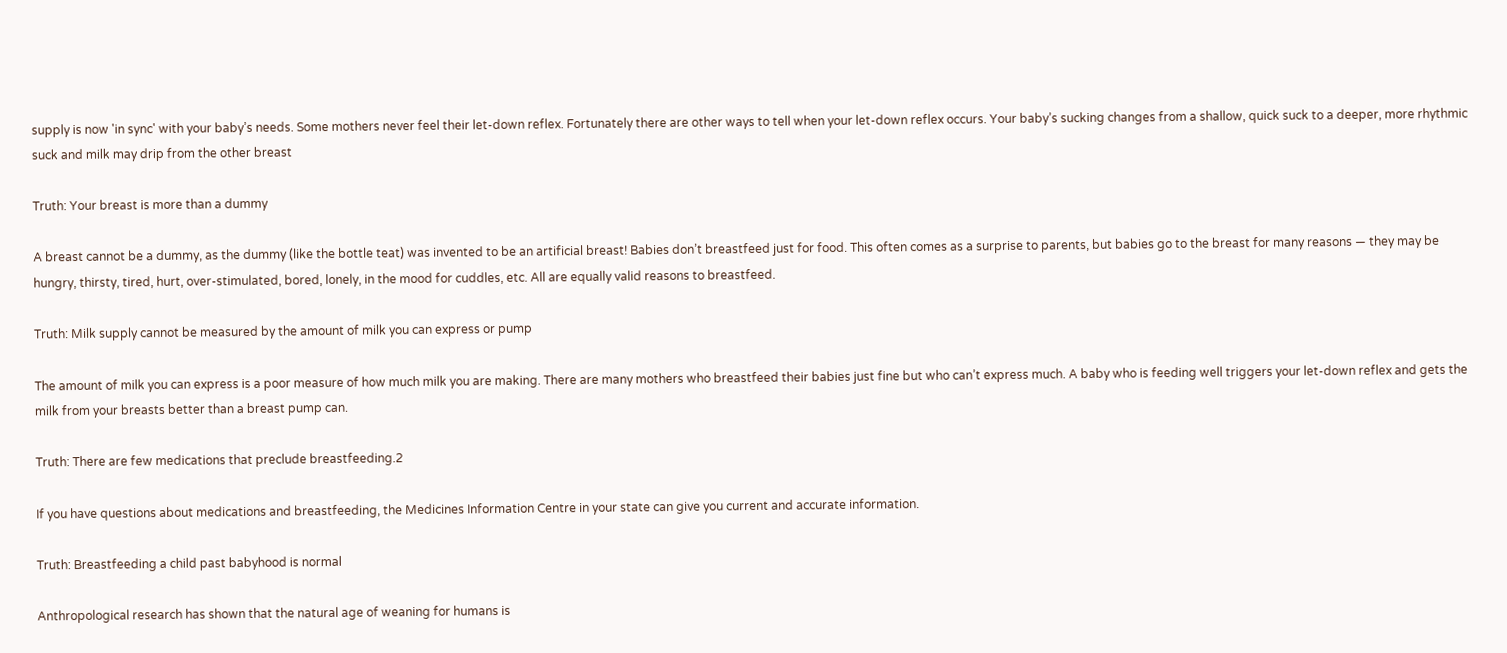supply is now 'in sync' with your baby’s needs. Some mothers never feel their let-down reflex. Fortunately there are other ways to tell when your let-down reflex occurs. Your baby’s sucking changes from a shallow, quick suck to a deeper, more rhythmic suck and milk may drip from the other breast

Truth: Your breast is more than a dummy

A breast cannot be a dummy, as the dummy (like the bottle teat) was invented to be an artificial breast! Babies don’t breastfeed just for food. This often comes as a surprise to parents, but babies go to the breast for many reasons — they may be hungry, thirsty, tired, hurt, over-stimulated, bored, lonely, in the mood for cuddles, etc. All are equally valid reasons to breastfeed.

Truth: Milk supply cannot be measured by the amount of milk you can express or pump

The amount of milk you can express is a poor measure of how much milk you are making. There are many mothers who breastfeed their babies just fine but who can’t express much. A baby who is feeding well triggers your let-down reflex and gets the milk from your breasts better than a breast pump can.

Truth: There are few medications that preclude breastfeeding.2

If you have questions about medications and breastfeeding, the Medicines Information Centre in your state can give you current and accurate information.

Truth: Breastfeeding a child past babyhood is normal

Anthropological research has shown that the natural age of weaning for humans is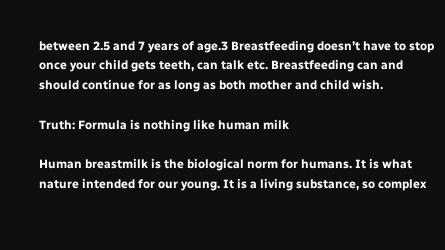between 2.5 and 7 years of age.3 Breastfeeding doesn’t have to stop once your child gets teeth, can talk etc. Breastfeeding can and should continue for as long as both mother and child wish.

Truth: Formula is nothing like human milk

Human breastmilk is the biological norm for humans. It is what nature intended for our young. It is a living substance, so complex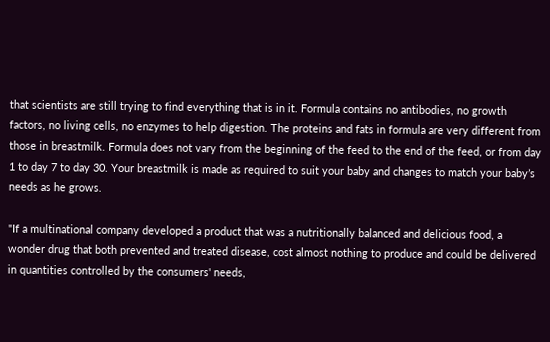that scientists are still trying to find everything that is in it. Formula contains no antibodies, no growth factors, no living cells, no enzymes to help digestion. The proteins and fats in formula are very different from those in breastmilk. Formula does not vary from the beginning of the feed to the end of the feed, or from day 1 to day 7 to day 30. Your breastmilk is made as required to suit your baby and changes to match your baby’s needs as he grows.

"If a multinational company developed a product that was a nutritionally balanced and delicious food, a wonder drug that both prevented and treated disease, cost almost nothing to produce and could be delivered in quantities controlled by the consumers' needs,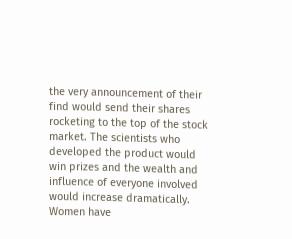the very announcement of their find would send their shares rocketing to the top of the stock market. The scientists who developed the product would win prizes and the wealth and influence of everyone involved would increase dramatically. Women have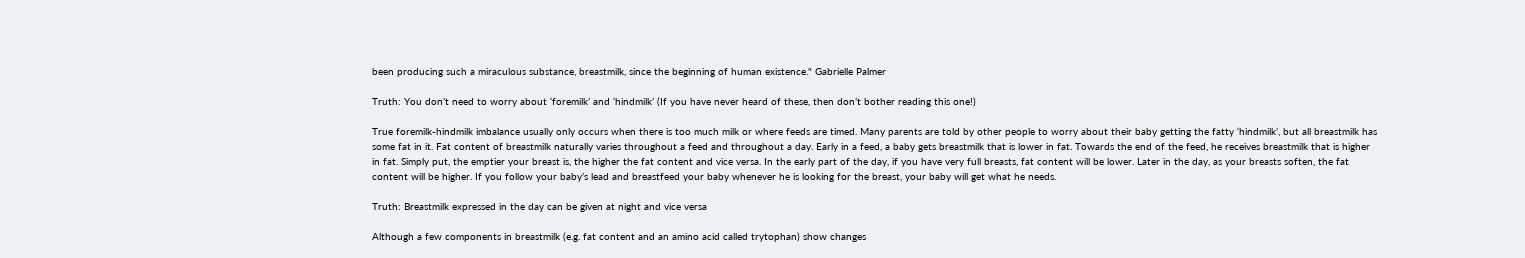been producing such a miraculous substance, breastmilk, since the beginning of human existence." Gabrielle Palmer

Truth: You don’t need to worry about ‘foremilk’ and ‘hindmilk’ (If you have never heard of these, then don’t bother reading this one!)

True foremilk-hindmilk imbalance usually only occurs when there is too much milk or where feeds are timed. Many parents are told by other people to worry about their baby getting the fatty ‘hindmilk’, but all breastmilk has some fat in it. Fat content of breastmilk naturally varies throughout a feed and throughout a day. Early in a feed, a baby gets breastmilk that is lower in fat. Towards the end of the feed, he receives breastmilk that is higher in fat. Simply put, the emptier your breast is, the higher the fat content and vice versa. In the early part of the day, if you have very full breasts, fat content will be lower. Later in the day, as your breasts soften, the fat content will be higher. If you follow your baby’s lead and breastfeed your baby whenever he is looking for the breast, your baby will get what he needs.

Truth: Breastmilk expressed in the day can be given at night and vice versa

Although a few components in breastmilk (e.g. fat content and an amino acid called trytophan) show changes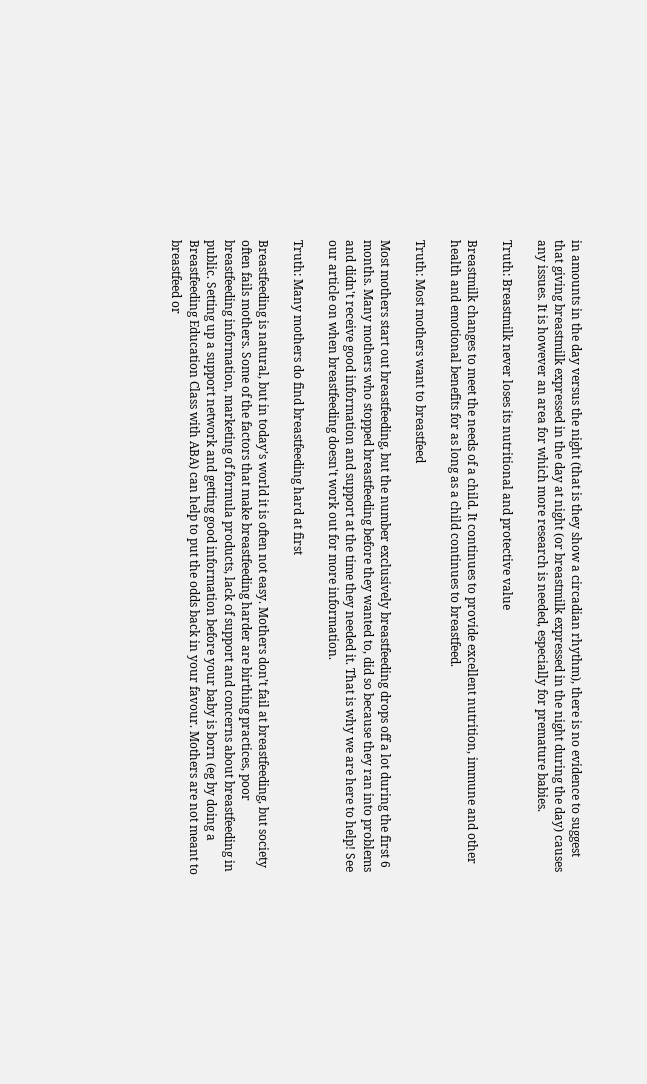in amounts in the day versus the night (that is they show a circadian rhythm), there is no evidence to suggest that giving breastmilk expressed in the day at night (or breastmilk expressed in the night during the day) causes any issues. It is however an area for which more research is needed, especially for premature babies.

Truth: Breastmilk never loses its nutritional and protective value

Breastmilk changes to meet the needs of a child. It continues to provide excellent nutrition, immune and other health and emotional benefits for as long as a child continues to breastfeed.

Truth: Most mothers want to breastfeed

Most mothers start out breastfeeding, but the number exclusively breastfeeding drops off a lot during the first 6 months. Many mothers who stopped breastfeeding before they wanted to, did so because they ran into problems and didn't receive good information and support at the time they needed it. That is why we are here to help! See our article on when breastfeeding doesn't work out for more information.

Truth: Many mothers do find breastfeeding hard at first

Breastfeeding is natural, but in today’s world it is often not easy. Mothers don’t fail at breastfeeding, but society often fails mothers. Some of the factors that make breastfeeding harder are birthing practices, poor breastfeeding information, marketing of formula products, lack of support and concerns about breastfeeding in public. Setting up a support network and getting good information before your baby is born (eg by doing a Breastfeeding Education Class with ABA) can help to put the odds back in your favour. Mothers are not meant to breastfeed or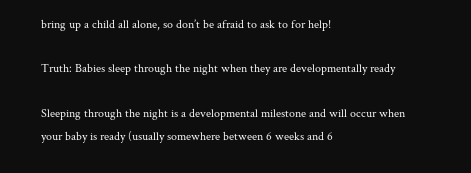bring up a child all alone, so don’t be afraid to ask to for help!

Truth: Babies sleep through the night when they are developmentally ready

Sleeping through the night is a developmental milestone and will occur when your baby is ready (usually somewhere between 6 weeks and 6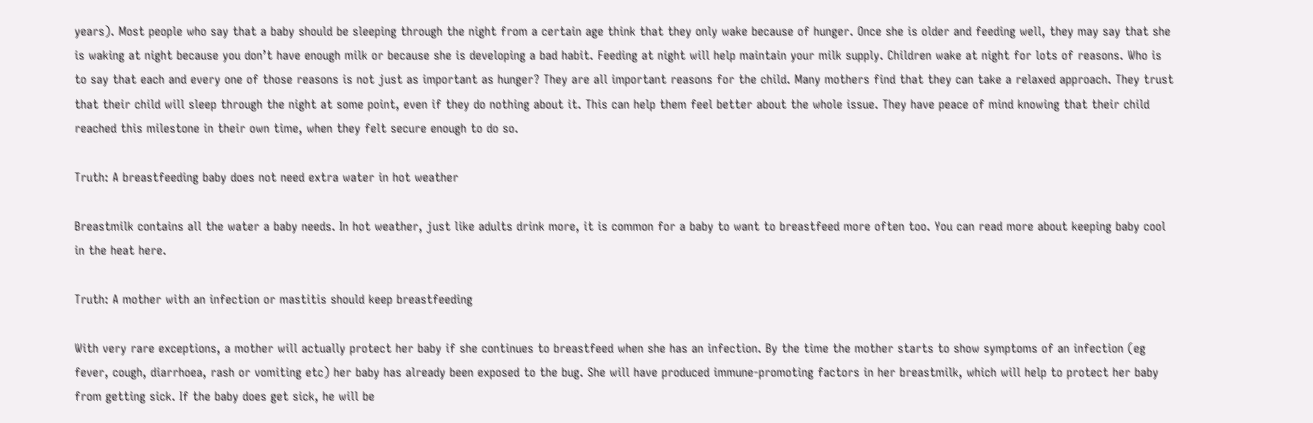years). Most people who say that a baby should be sleeping through the night from a certain age think that they only wake because of hunger. Once she is older and feeding well, they may say that she is waking at night because you don’t have enough milk or because she is developing a bad habit. Feeding at night will help maintain your milk supply. Children wake at night for lots of reasons. Who is to say that each and every one of those reasons is not just as important as hunger? They are all important reasons for the child. Many mothers find that they can take a relaxed approach. They trust that their child will sleep through the night at some point, even if they do nothing about it. This can help them feel better about the whole issue. They have peace of mind knowing that their child reached this milestone in their own time, when they felt secure enough to do so.

Truth: A breastfeeding baby does not need extra water in hot weather

Breastmilk contains all the water a baby needs. In hot weather, just like adults drink more, it is common for a baby to want to breastfeed more often too. You can read more about keeping baby cool in the heat here.

Truth: A mother with an infection or mastitis should keep breastfeeding

With very rare exceptions, a mother will actually protect her baby if she continues to breastfeed when she has an infection. By the time the mother starts to show symptoms of an infection (eg fever, cough, diarrhoea, rash or vomiting etc) her baby has already been exposed to the bug. She will have produced immune-promoting factors in her breastmilk, which will help to protect her baby from getting sick. If the baby does get sick, he will be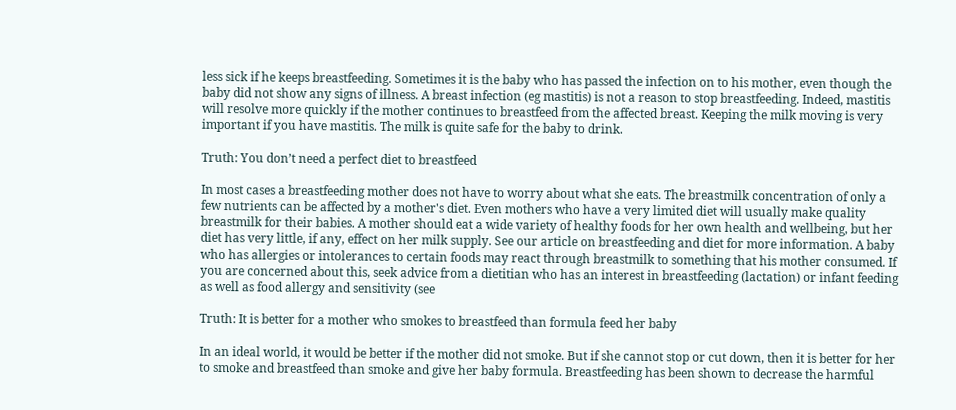less sick if he keeps breastfeeding. Sometimes it is the baby who has passed the infection on to his mother, even though the baby did not show any signs of illness. A breast infection (eg mastitis) is not a reason to stop breastfeeding. Indeed, mastitis will resolve more quickly if the mother continues to breastfeed from the affected breast. Keeping the milk moving is very important if you have mastitis. The milk is quite safe for the baby to drink.

Truth: You don’t need a perfect diet to breastfeed

In most cases a breastfeeding mother does not have to worry about what she eats. The breastmilk concentration of only a few nutrients can be affected by a mother's diet. Even mothers who have a very limited diet will usually make quality breastmilk for their babies. A mother should eat a wide variety of healthy foods for her own health and wellbeing, but her diet has very little, if any, effect on her milk supply. See our article on breastfeeding and diet for more information. A baby who has allergies or intolerances to certain foods may react through breastmilk to something that his mother consumed. If you are concerned about this, seek advice from a dietitian who has an interest in breastfeeding (lactation) or infant feeding as well as food allergy and sensitivity (see

Truth: It is better for a mother who smokes to breastfeed than formula feed her baby

In an ideal world, it would be better if the mother did not smoke. But if she cannot stop or cut down, then it is better for her to smoke and breastfeed than smoke and give her baby formula. Breastfeeding has been shown to decrease the harmful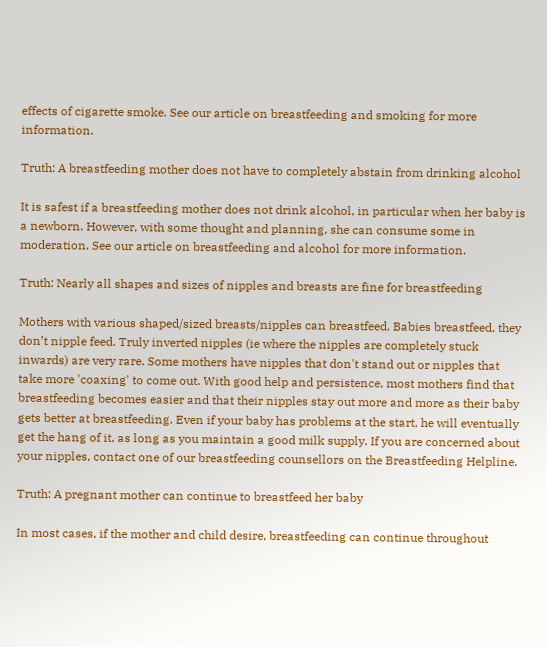effects of cigarette smoke. See our article on breastfeeding and smoking for more information.

Truth: A breastfeeding mother does not have to completely abstain from drinking alcohol

It is safest if a breastfeeding mother does not drink alcohol, in particular when her baby is a newborn. However, with some thought and planning, she can consume some in moderation. See our article on breastfeeding and alcohol for more information.

Truth: Nearly all shapes and sizes of nipples and breasts are fine for breastfeeding

Mothers with various shaped/sized breasts/nipples can breastfeed. Babies breastfeed, they don’t nipple feed. Truly inverted nipples (ie where the nipples are completely stuck inwards) are very rare. Some mothers have nipples that don't stand out or nipples that take more 'coaxing' to come out. With good help and persistence, most mothers find that breastfeeding becomes easier and that their nipples stay out more and more as their baby gets better at breastfeeding. Even if your baby has problems at the start, he will eventually get the hang of it, as long as you maintain a good milk supply. If you are concerned about your nipples, contact one of our breastfeeding counsellors on the Breastfeeding Helpline.

Truth: A pregnant mother can continue to breastfeed her baby

In most cases, if the mother and child desire, breastfeeding can continue throughout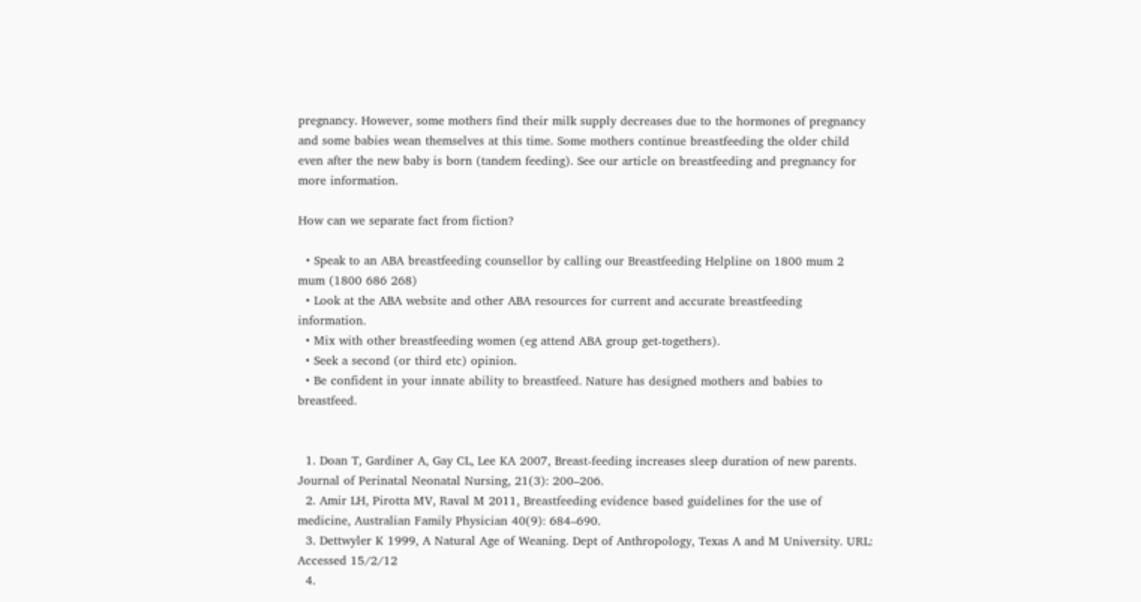pregnancy. However, some mothers find their milk supply decreases due to the hormones of pregnancy and some babies wean themselves at this time. Some mothers continue breastfeeding the older child even after the new baby is born (tandem feeding). See our article on breastfeeding and pregnancy for more information.

How can we separate fact from fiction?

  • Speak to an ABA breastfeeding counsellor by calling our Breastfeeding Helpline on 1800 mum 2 mum (1800 686 268)
  • Look at the ABA website and other ABA resources for current and accurate breastfeeding information.
  • Mix with other breastfeeding women (eg attend ABA group get-togethers).
  • Seek a second (or third etc) opinion.
  • Be confident in your innate ability to breastfeed. Nature has designed mothers and babies to breastfeed.


  1. Doan T, Gardiner A, Gay CL, Lee KA 2007, Breast-feeding increases sleep duration of new parents. Journal of Perinatal Neonatal Nursing, 21(3): 200–206.
  2. Amir LH, Pirotta MV, Raval M 2011, Breastfeeding evidence based guidelines for the use of medicine, Australian Family Physician 40(9): 684–690.
  3. Dettwyler K 1999, A Natural Age of Weaning. Dept of Anthropology, Texas A and M University. URL: Accessed 15/2/12
  4.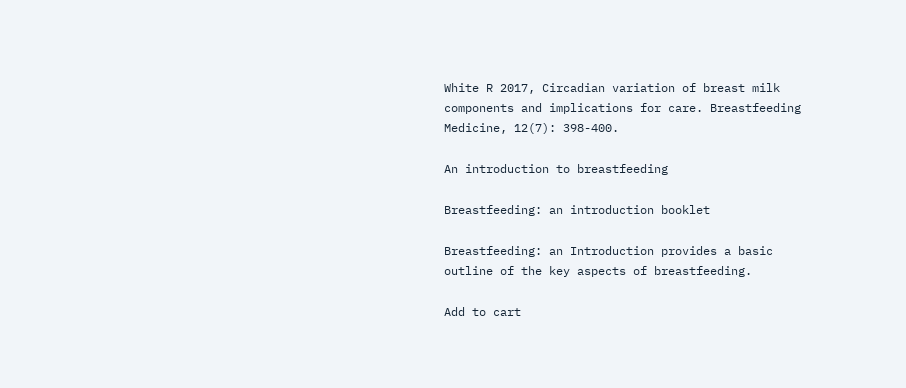White R 2017, Circadian variation of breast milk components and implications for care. Breastfeeding Medicine, 12(7): 398-400.

An introduction to breastfeeding

Breastfeeding: an introduction booklet

Breastfeeding: an Introduction provides a basic outline of the key aspects of breastfeeding.

Add to cart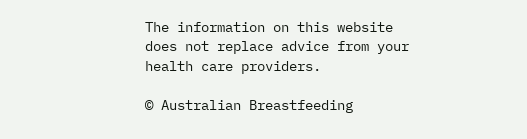The information on this website does not replace advice from your health care providers.

© Australian Breastfeeding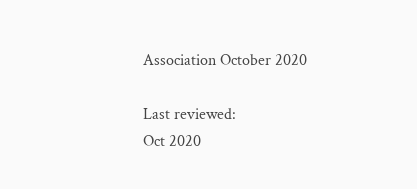Association October 2020

Last reviewed:
Oct 2020